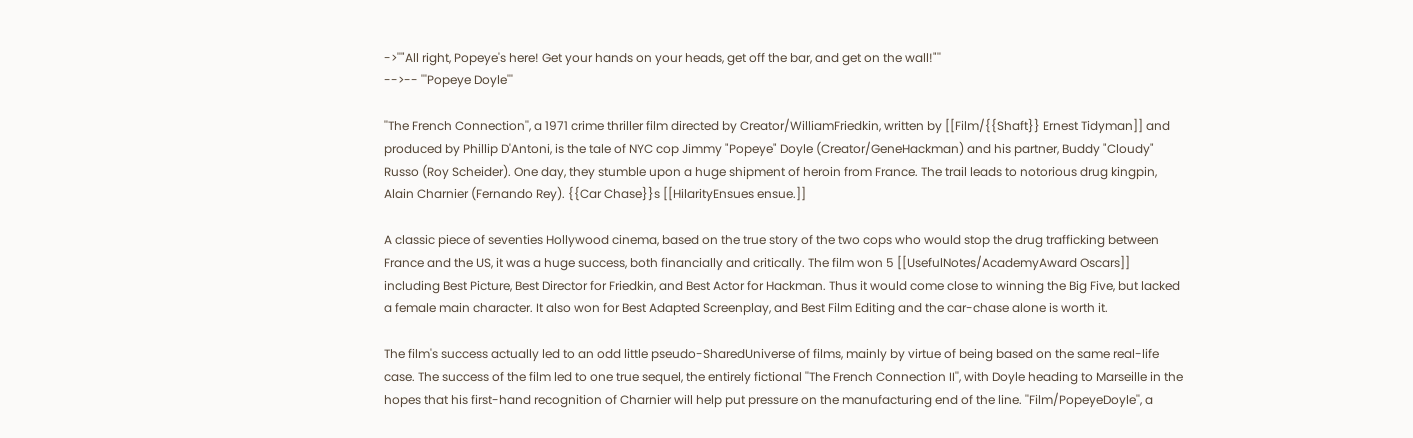->''"All right, Popeye's here! Get your hands on your heads, get off the bar, and get on the wall!"''
-->-- '''Popeye Doyle'''

''The French Connection'', a 1971 crime thriller film directed by Creator/WilliamFriedkin, written by [[Film/{{Shaft}} Ernest Tidyman]] and produced by Phillip D'Antoni, is the tale of NYC cop Jimmy "Popeye" Doyle (Creator/GeneHackman) and his partner, Buddy "Cloudy" Russo (Roy Scheider). One day, they stumble upon a huge shipment of heroin from France. The trail leads to notorious drug kingpin, Alain Charnier (Fernando Rey). {{Car Chase}}s [[HilarityEnsues ensue.]]

A classic piece of seventies Hollywood cinema, based on the true story of the two cops who would stop the drug trafficking between France and the US, it was a huge success, both financially and critically. The film won 5 [[UsefulNotes/AcademyAward Oscars]] including Best Picture, Best Director for Friedkin, and Best Actor for Hackman. Thus it would come close to winning the Big Five, but lacked a female main character. It also won for Best Adapted Screenplay, and Best Film Editing and the car-chase alone is worth it.

The film's success actually led to an odd little pseudo-SharedUniverse of films, mainly by virtue of being based on the same real-life case. The success of the film led to one true sequel, the entirely fictional ''The French Connection II'', with Doyle heading to Marseille in the hopes that his first-hand recognition of Charnier will help put pressure on the manufacturing end of the line. ''Film/PopeyeDoyle'', a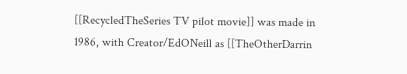[[RecycledTheSeries TV pilot movie]] was made in 1986, with Creator/EdONeill as [[TheOtherDarrin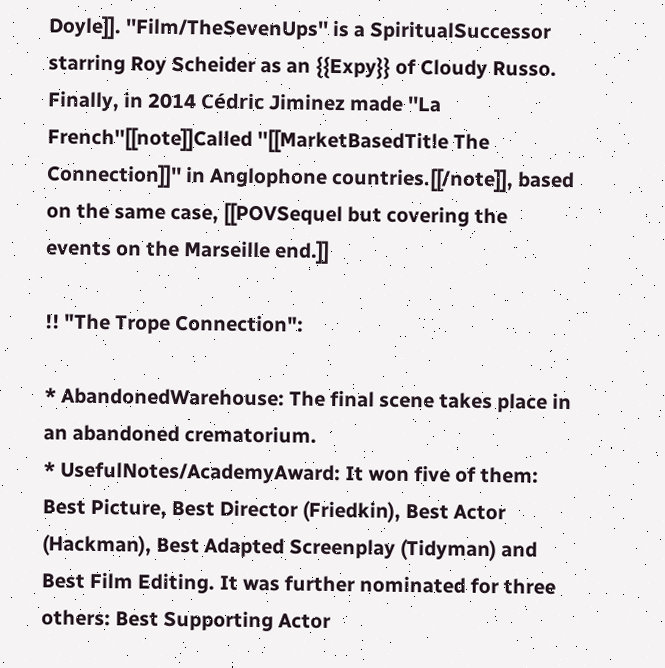Doyle]]. ''Film/TheSevenUps'' is a SpiritualSuccessor starring Roy Scheider as an {{Expy}} of Cloudy Russo. Finally, in 2014 Cédric Jiminez made ''La French''[[note]]Called ''[[MarketBasedTitle The Connection]]'' in Anglophone countries.[[/note]], based on the same case, [[POVSequel but covering the events on the Marseille end.]]

!! "The Trope Connection":

* AbandonedWarehouse: The final scene takes place in an abandoned crematorium.
* UsefulNotes/AcademyAward: It won five of them: Best Picture, Best Director (Friedkin), Best Actor (Hackman), Best Adapted Screenplay (Tidyman) and Best Film Editing. It was further nominated for three others: Best Supporting Actor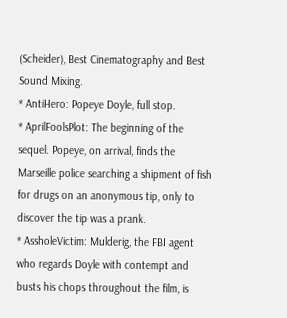(Scheider), Best Cinematography and Best Sound Mixing.
* AntiHero: Popeye Doyle, full stop.
* AprilFoolsPlot: The beginning of the sequel. Popeye, on arrival, finds the Marseille police searching a shipment of fish for drugs on an anonymous tip, only to discover the tip was a prank.
* AssholeVictim: Mulderig, the FBI agent who regards Doyle with contempt and busts his chops throughout the film, is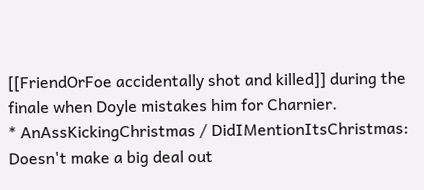[[FriendOrFoe accidentally shot and killed]] during the finale when Doyle mistakes him for Charnier.
* AnAssKickingChristmas / DidIMentionItsChristmas: Doesn't make a big deal out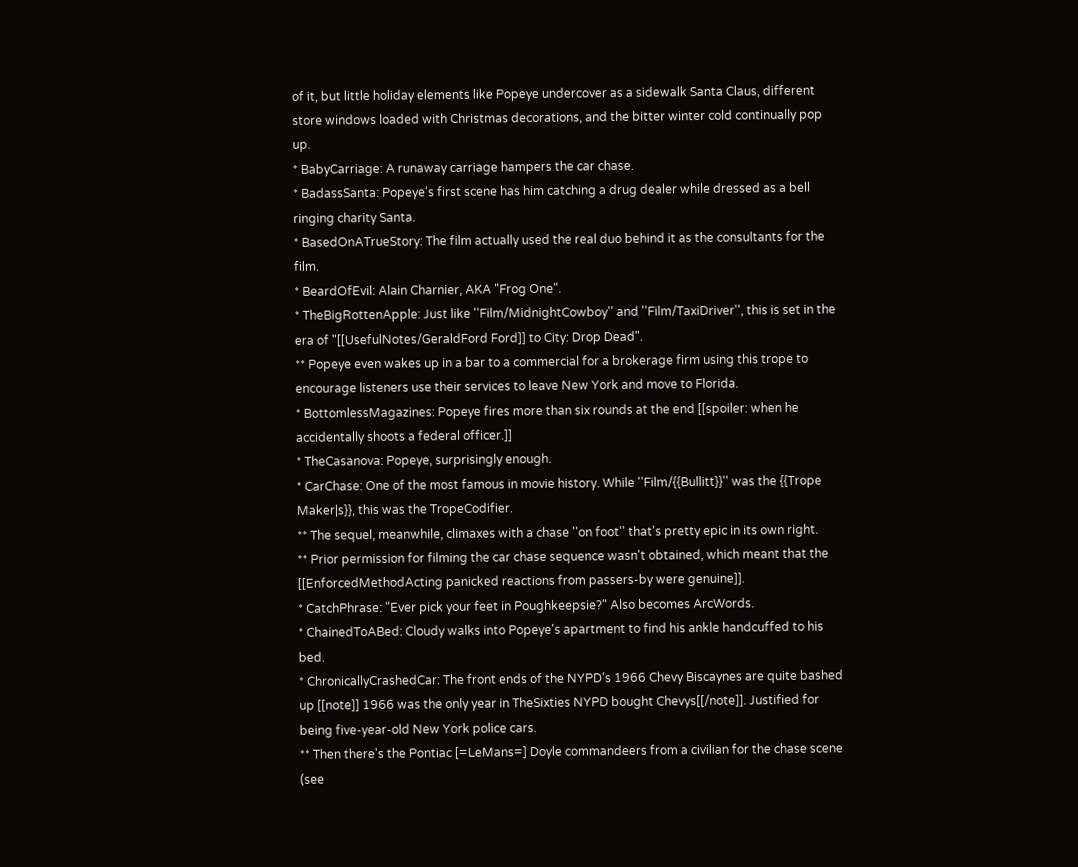of it, but little holiday elements like Popeye undercover as a sidewalk Santa Claus, different store windows loaded with Christmas decorations, and the bitter winter cold continually pop up.
* BabyCarriage: A runaway carriage hampers the car chase.
* BadassSanta: Popeye's first scene has him catching a drug dealer while dressed as a bell ringing charity Santa.
* BasedOnATrueStory: The film actually used the real duo behind it as the consultants for the film.
* BeardOfEvil: Alain Charnier, AKA "Frog One".
* TheBigRottenApple: Just like ''Film/MidnightCowboy'' and ''Film/TaxiDriver'', this is set in the era of "[[UsefulNotes/GeraldFord Ford]] to City: Drop Dead".
** Popeye even wakes up in a bar to a commercial for a brokerage firm using this trope to encourage listeners use their services to leave New York and move to Florida.
* BottomlessMagazines: Popeye fires more than six rounds at the end [[spoiler: when he accidentally shoots a federal officer.]]
* TheCasanova: Popeye, surprisingly enough.
* CarChase: One of the most famous in movie history. While ''Film/{{Bullitt}}'' was the {{Trope Maker|s}}, this was the TropeCodifier.
** The sequel, meanwhile, climaxes with a chase ''on foot'' that's pretty epic in its own right.
** Prior permission for filming the car chase sequence wasn't obtained, which meant that the [[EnforcedMethodActing panicked reactions from passers-by were genuine]].
* CatchPhrase: "Ever pick your feet in Poughkeepsie?" Also becomes ArcWords.
* ChainedToABed: Cloudy walks into Popeye's apartment to find his ankle handcuffed to his bed.
* ChronicallyCrashedCar: The front ends of the NYPD's 1966 Chevy Biscaynes are quite bashed up [[note]] 1966 was the only year in TheSixties NYPD bought Chevys[[/note]]. Justified for being five-year-old New York police cars.
** Then there's the Pontiac [=LeMans=] Doyle commandeers from a civilian for the chase scene (see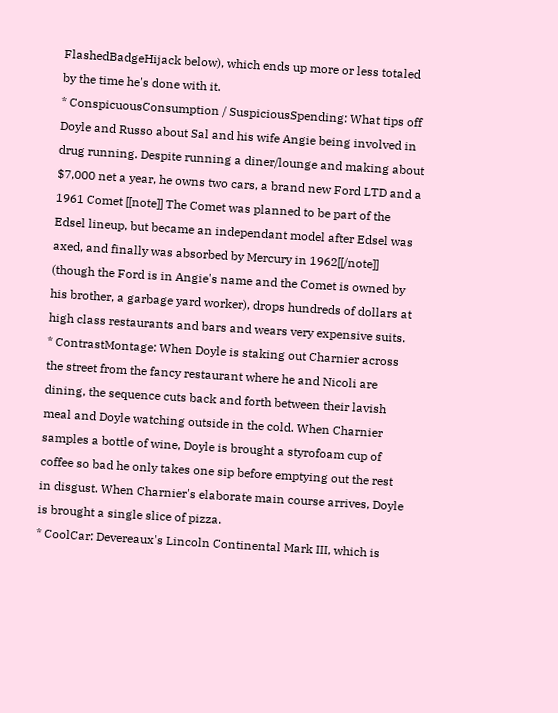FlashedBadgeHijack below), which ends up more or less totaled by the time he's done with it.
* ConspicuousConsumption / SuspiciousSpending: What tips off Doyle and Russo about Sal and his wife Angie being involved in drug running. Despite running a diner/lounge and making about $7,000 net a year, he owns two cars, a brand new Ford LTD and a 1961 Comet [[note]] The Comet was planned to be part of the Edsel lineup, but became an independant model after Edsel was axed, and finally was absorbed by Mercury in 1962[[/note]] (though the Ford is in Angie's name and the Comet is owned by his brother, a garbage yard worker), drops hundreds of dollars at high class restaurants and bars and wears very expensive suits.
* ContrastMontage: When Doyle is staking out Charnier across the street from the fancy restaurant where he and Nicoli are dining, the sequence cuts back and forth between their lavish meal and Doyle watching outside in the cold. When Charnier samples a bottle of wine, Doyle is brought a styrofoam cup of coffee so bad he only takes one sip before emptying out the rest in disgust. When Charnier's elaborate main course arrives, Doyle is brought a single slice of pizza.
* CoolCar: Devereaux's Lincoln Continental Mark III, which is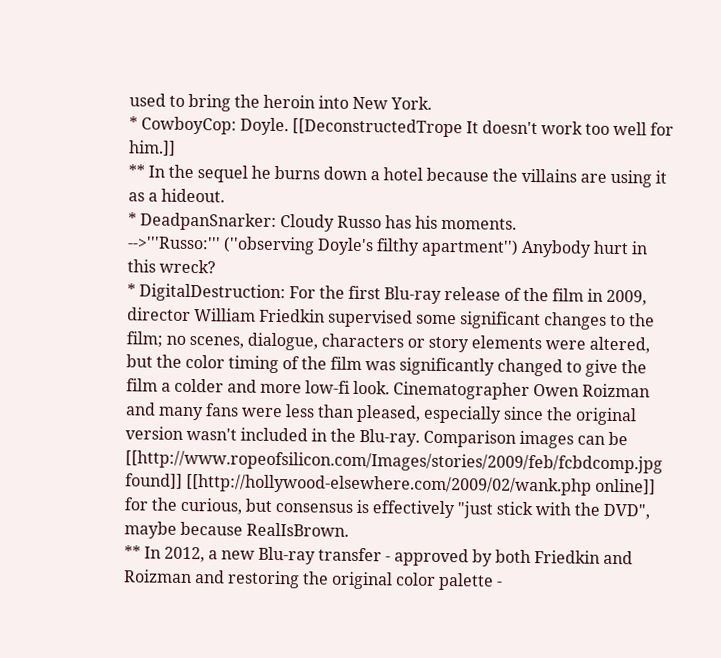used to bring the heroin into New York.
* CowboyCop: Doyle. [[DeconstructedTrope It doesn't work too well for him.]]
** In the sequel he burns down a hotel because the villains are using it as a hideout.
* DeadpanSnarker: Cloudy Russo has his moments.
-->'''Russo:''' (''observing Doyle's filthy apartment'') Anybody hurt in this wreck?
* DigitalDestruction: For the first Blu-ray release of the film in 2009, director William Friedkin supervised some significant changes to the film; no scenes, dialogue, characters or story elements were altered, but the color timing of the film was significantly changed to give the film a colder and more low-fi look. Cinematographer Owen Roizman and many fans were less than pleased, especially since the original version wasn't included in the Blu-ray. Comparison images can be [[http://www.ropeofsilicon.com/Images/stories/2009/feb/fcbdcomp.jpg found]] [[http://hollywood-elsewhere.com/2009/02/wank.php online]] for the curious, but consensus is effectively "just stick with the DVD", maybe because RealIsBrown.
** In 2012, a new Blu-ray transfer - approved by both Friedkin and Roizman and restoring the original color palette -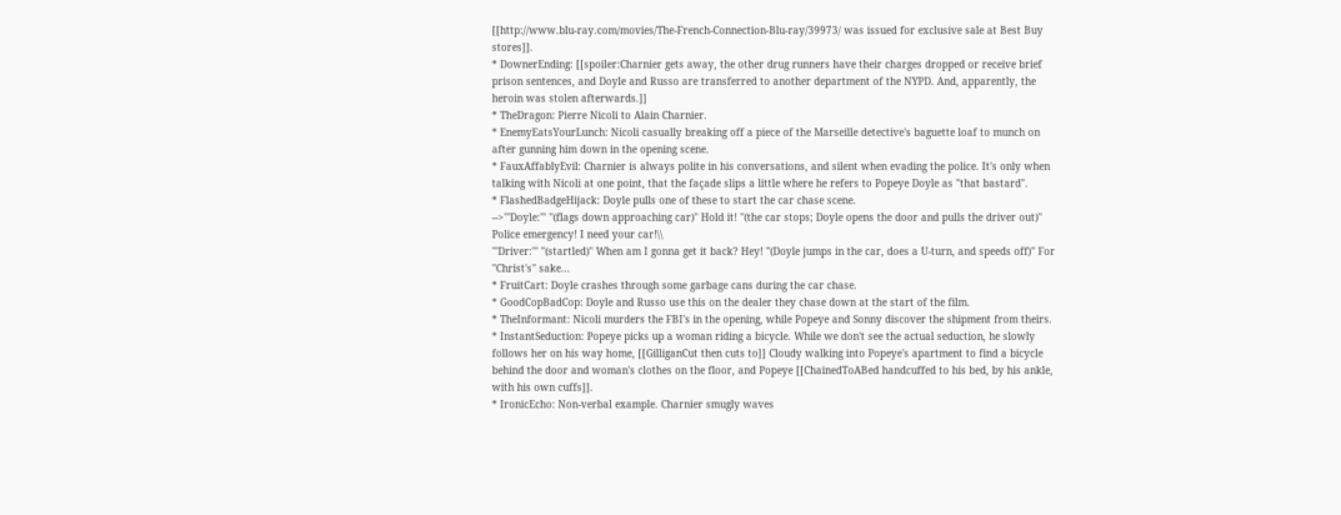[[http://www.blu-ray.com/movies/The-French-Connection-Blu-ray/39973/ was issued for exclusive sale at Best Buy stores]].
* DownerEnding: [[spoiler:Charnier gets away, the other drug runners have their charges dropped or receive brief prison sentences, and Doyle and Russo are transferred to another department of the NYPD. And, apparently, the heroin was stolen afterwards.]]
* TheDragon: Pierre Nicoli to Alain Charnier.
* EnemyEatsYourLunch: Nicoli casually breaking off a piece of the Marseille detective's baguette loaf to munch on after gunning him down in the opening scene.
* FauxAffablyEvil: Charnier is always polite in his conversations, and silent when evading the police. It's only when talking with Nicoli at one point, that the façade slips a little where he refers to Popeye Doyle as "that bastard".
* FlashedBadgeHijack: Doyle pulls one of these to start the car chase scene.
-->'''Doyle:''' ''(flags down approaching car)'' Hold it! ''(the car stops; Doyle opens the door and pulls the driver out)'' Police emergency! I need your car!\\
'''Driver:''' ''(startled)'' When am I gonna get it back? Hey! ''(Doyle jumps in the car, does a U-turn, and speeds off)'' For ''Christ's'' sake...
* FruitCart: Doyle crashes through some garbage cans during the car chase.
* GoodCopBadCop: Doyle and Russo use this on the dealer they chase down at the start of the film.
* TheInformant: Nicoli murders the FBI's in the opening, while Popeye and Sonny discover the shipment from theirs.
* InstantSeduction: Popeye picks up a woman riding a bicycle. While we don't see the actual seduction, he slowly follows her on his way home, [[GilliganCut then cuts to]] Cloudy walking into Popeye's apartment to find a bicycle behind the door and woman's clothes on the floor, and Popeye [[ChainedToABed handcuffed to his bed, by his ankle, with his own cuffs]].
* IronicEcho: Non-verbal example. Charnier smugly waves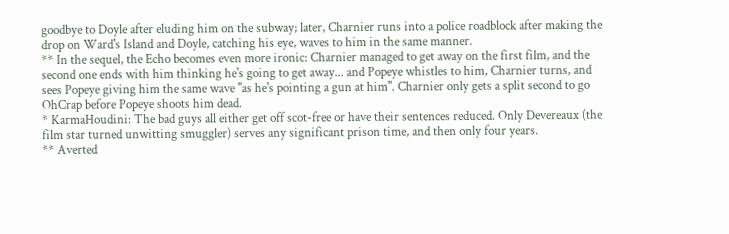goodbye to Doyle after eluding him on the subway; later, Charnier runs into a police roadblock after making the drop on Ward's Island and Doyle, catching his eye, waves to him in the same manner.
** In the sequel, the Echo becomes even more ironic: Charnier managed to get away on the first film, and the second one ends with him thinking he's going to get away... and Popeye whistles to him, Charnier turns, and sees Popeye giving him the same wave ''as he's pointing a gun at him''. Charnier only gets a split second to go OhCrap before Popeye shoots him dead.
* KarmaHoudini: The bad guys all either get off scot-free or have their sentences reduced. Only Devereaux (the film star turned unwitting smuggler) serves any significant prison time, and then only four years.
** Averted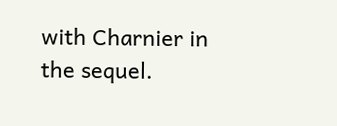with Charnier in the sequel.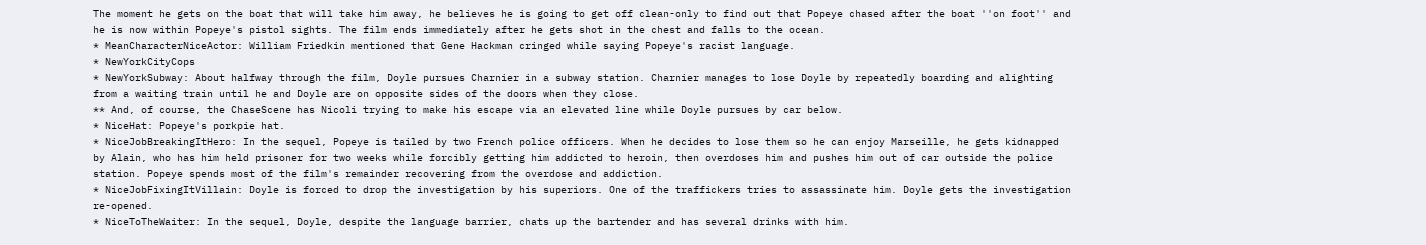The moment he gets on the boat that will take him away, he believes he is going to get off clean-only to find out that Popeye chased after the boat ''on foot'' and he is now within Popeye's pistol sights. The film ends immediately after he gets shot in the chest and falls to the ocean.
* MeanCharacterNiceActor: William Friedkin mentioned that Gene Hackman cringed while saying Popeye's racist language.
* NewYorkCityCops
* NewYorkSubway: About halfway through the film, Doyle pursues Charnier in a subway station. Charnier manages to lose Doyle by repeatedly boarding and alighting from a waiting train until he and Doyle are on opposite sides of the doors when they close.
** And, of course, the ChaseScene has Nicoli trying to make his escape via an elevated line while Doyle pursues by car below.
* NiceHat: Popeye's porkpie hat.
* NiceJobBreakingItHero: In the sequel, Popeye is tailed by two French police officers. When he decides to lose them so he can enjoy Marseille, he gets kidnapped by Alain, who has him held prisoner for two weeks while forcibly getting him addicted to heroin, then overdoses him and pushes him out of car outside the police station. Popeye spends most of the film's remainder recovering from the overdose and addiction.
* NiceJobFixingItVillain: Doyle is forced to drop the investigation by his superiors. One of the traffickers tries to assassinate him. Doyle gets the investigation re-opened.
* NiceToTheWaiter: In the sequel, Doyle, despite the language barrier, chats up the bartender and has several drinks with him.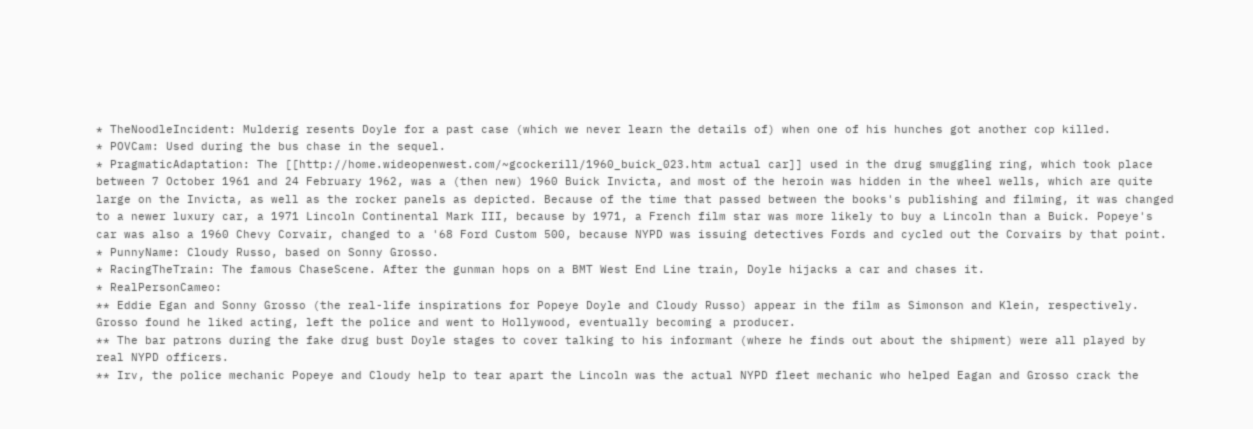* TheNoodleIncident: Mulderig resents Doyle for a past case (which we never learn the details of) when one of his hunches got another cop killed.
* POVCam: Used during the bus chase in the sequel.
* PragmaticAdaptation: The [[http://home.wideopenwest.com/~gcockerill/1960_buick_023.htm actual car]] used in the drug smuggling ring, which took place between 7 October 1961 and 24 February 1962, was a (then new) 1960 Buick Invicta, and most of the heroin was hidden in the wheel wells, which are quite large on the Invicta, as well as the rocker panels as depicted. Because of the time that passed between the books's publishing and filming, it was changed to a newer luxury car, a 1971 Lincoln Continental Mark III, because by 1971, a French film star was more likely to buy a Lincoln than a Buick. Popeye's car was also a 1960 Chevy Corvair, changed to a '68 Ford Custom 500, because NYPD was issuing detectives Fords and cycled out the Corvairs by that point.
* PunnyName: Cloudy Russo, based on Sonny Grosso.
* RacingTheTrain: The famous ChaseScene. After the gunman hops on a BMT West End Line train, Doyle hijacks a car and chases it.
* RealPersonCameo:
** Eddie Egan and Sonny Grosso (the real-life inspirations for Popeye Doyle and Cloudy Russo) appear in the film as Simonson and Klein, respectively. Grosso found he liked acting, left the police and went to Hollywood, eventually becoming a producer.
** The bar patrons during the fake drug bust Doyle stages to cover talking to his informant (where he finds out about the shipment) were all played by real NYPD officers.
** Irv, the police mechanic Popeye and Cloudy help to tear apart the Lincoln was the actual NYPD fleet mechanic who helped Eagan and Grosso crack the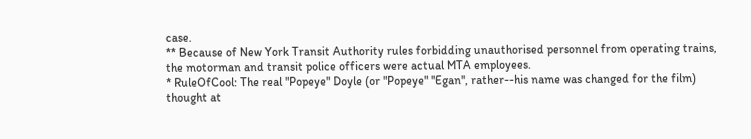case.
** Because of New York Transit Authority rules forbidding unauthorised personnel from operating trains, the motorman and transit police officers were actual MTA employees.
* RuleOfCool: The real "Popeye" Doyle (or "Popeye" ''Egan'', rather--his name was changed for the film) thought at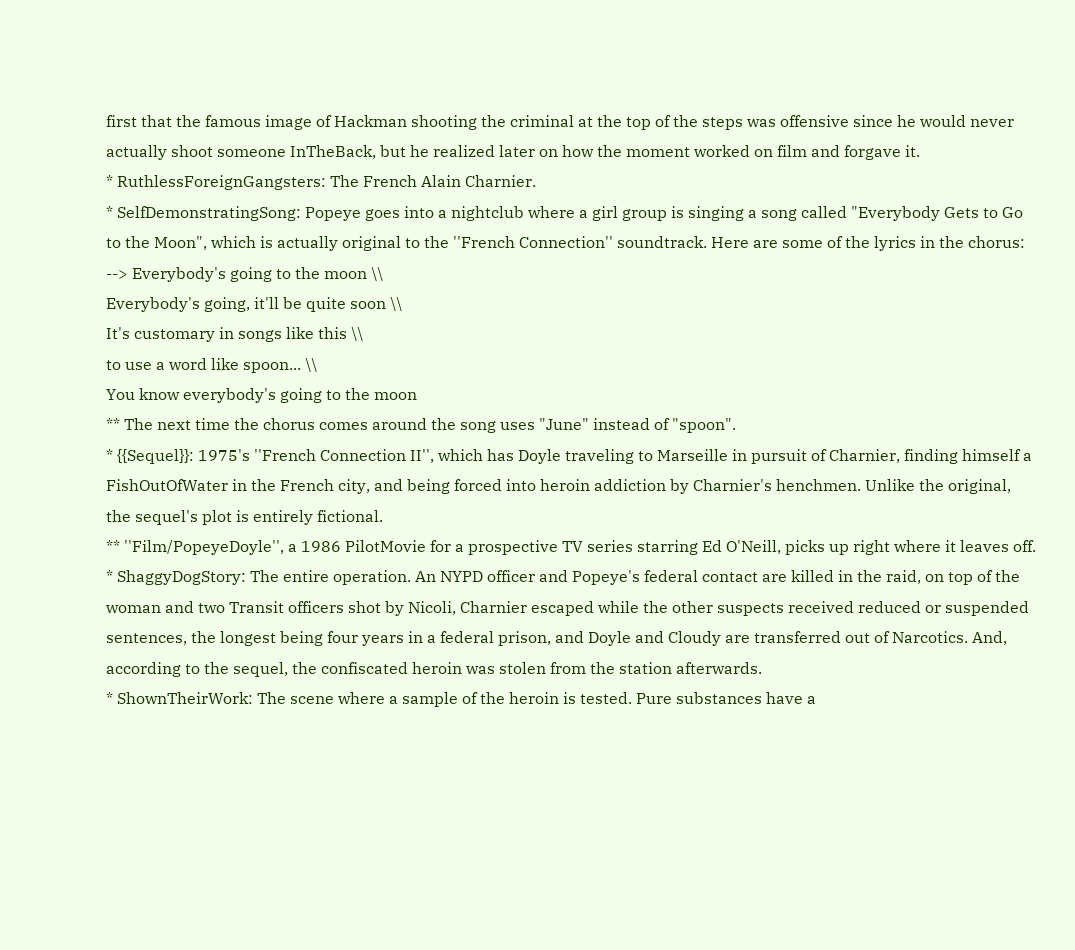first that the famous image of Hackman shooting the criminal at the top of the steps was offensive since he would never actually shoot someone InTheBack, but he realized later on how the moment worked on film and forgave it.
* RuthlessForeignGangsters: The French Alain Charnier.
* SelfDemonstratingSong: Popeye goes into a nightclub where a girl group is singing a song called "Everybody Gets to Go to the Moon", which is actually original to the ''French Connection'' soundtrack. Here are some of the lyrics in the chorus:
--> Everybody's going to the moon \\
Everybody's going, it'll be quite soon \\
It's customary in songs like this \\
to use a word like spoon... \\
You know everybody's going to the moon
** The next time the chorus comes around the song uses "June" instead of "spoon".
* {{Sequel}}: 1975's ''French Connection II'', which has Doyle traveling to Marseille in pursuit of Charnier, finding himself a FishOutOfWater in the French city, and being forced into heroin addiction by Charnier's henchmen. Unlike the original, the sequel's plot is entirely fictional.
** ''Film/PopeyeDoyle'', a 1986 PilotMovie for a prospective TV series starring Ed O'Neill, picks up right where it leaves off.
* ShaggyDogStory: The entire operation. An NYPD officer and Popeye's federal contact are killed in the raid, on top of the woman and two Transit officers shot by Nicoli, Charnier escaped while the other suspects received reduced or suspended sentences, the longest being four years in a federal prison, and Doyle and Cloudy are transferred out of Narcotics. And, according to the sequel, the confiscated heroin was stolen from the station afterwards.
* ShownTheirWork: The scene where a sample of the heroin is tested. Pure substances have a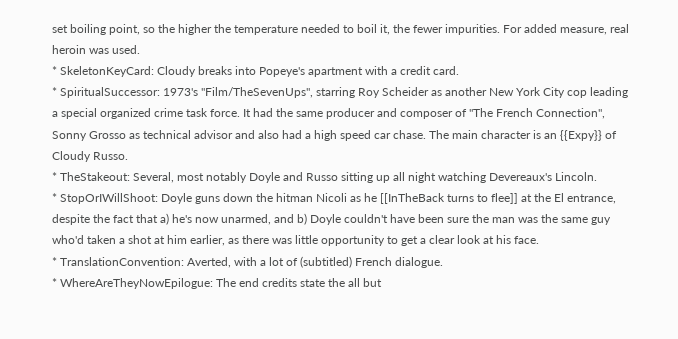set boiling point, so the higher the temperature needed to boil it, the fewer impurities. For added measure, real heroin was used.
* SkeletonKeyCard: Cloudy breaks into Popeye's apartment with a credit card.
* SpiritualSuccessor: 1973's ''Film/TheSevenUps'', starring Roy Scheider as another New York City cop leading a special organized crime task force. It had the same producer and composer of ''The French Connection'', Sonny Grosso as technical advisor and also had a high speed car chase. The main character is an {{Expy}} of Cloudy Russo.
* TheStakeout: Several, most notably Doyle and Russo sitting up all night watching Devereaux's Lincoln.
* StopOrIWillShoot: Doyle guns down the hitman Nicoli as he [[InTheBack turns to flee]] at the El entrance, despite the fact that a) he's now unarmed, and b) Doyle couldn't have been sure the man was the same guy who'd taken a shot at him earlier, as there was little opportunity to get a clear look at his face.
* TranslationConvention: Averted, with a lot of (subtitled) French dialogue.
* WhereAreTheyNowEpilogue: The end credits state the all but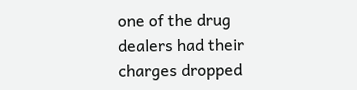one of the drug dealers had their charges dropped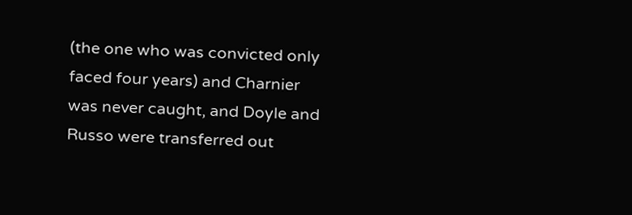(the one who was convicted only faced four years) and Charnier was never caught, and Doyle and Russo were transferred out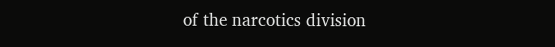of the narcotics division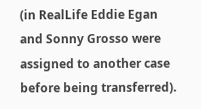(in RealLife Eddie Egan and Sonny Grosso were assigned to another case before being transferred).